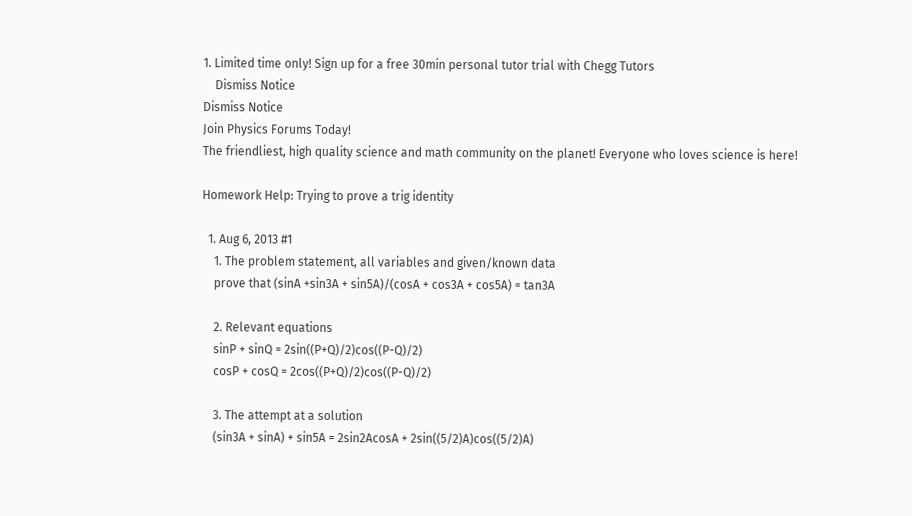1. Limited time only! Sign up for a free 30min personal tutor trial with Chegg Tutors
    Dismiss Notice
Dismiss Notice
Join Physics Forums Today!
The friendliest, high quality science and math community on the planet! Everyone who loves science is here!

Homework Help: Trying to prove a trig identity

  1. Aug 6, 2013 #1
    1. The problem statement, all variables and given/known data
    prove that (sinA +sin3A + sin5A)/(cosA + cos3A + cos5A) = tan3A

    2. Relevant equations
    sinP + sinQ = 2sin((P+Q)/2)cos((P-Q)/2)
    cosP + cosQ = 2cos((P+Q)/2)cos((P-Q)/2)

    3. The attempt at a solution
    (sin3A + sinA) + sin5A = 2sin2AcosA + 2sin((5/2)A)cos((5/2)A)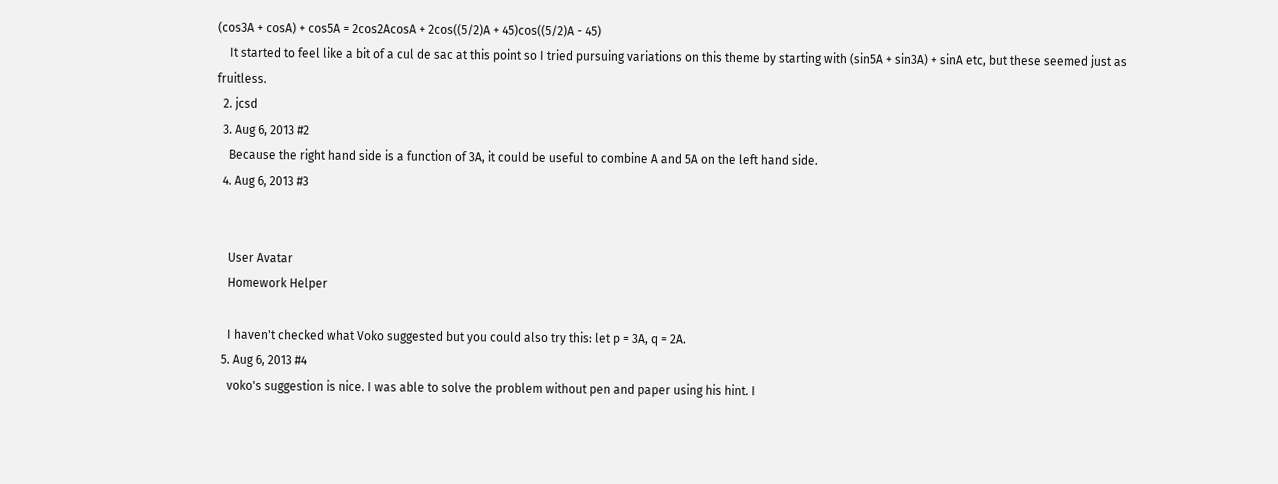(cos3A + cosA) + cos5A = 2cos2AcosA + 2cos((5/2)A + 45)cos((5/2)A - 45)
    It started to feel like a bit of a cul de sac at this point so I tried pursuing variations on this theme by starting with (sin5A + sin3A) + sinA etc, but these seemed just as fruitless.
  2. jcsd
  3. Aug 6, 2013 #2
    Because the right hand side is a function of 3A, it could be useful to combine A and 5A on the left hand side.
  4. Aug 6, 2013 #3


    User Avatar
    Homework Helper

    I haven't checked what Voko suggested but you could also try this: let p = 3A, q = 2A.
  5. Aug 6, 2013 #4
    voko's suggestion is nice. I was able to solve the problem without pen and paper using his hint. I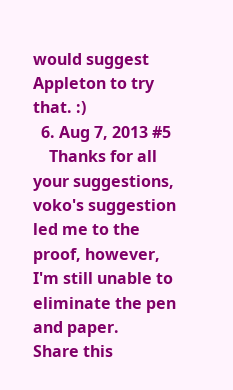would suggest Appleton to try that. :)
  6. Aug 7, 2013 #5
    Thanks for all your suggestions, voko's suggestion led me to the proof, however, I'm still unable to eliminate the pen and paper.
Share this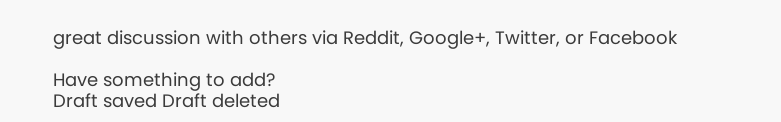great discussion with others via Reddit, Google+, Twitter, or Facebook

Have something to add?
Draft saved Draft deleted